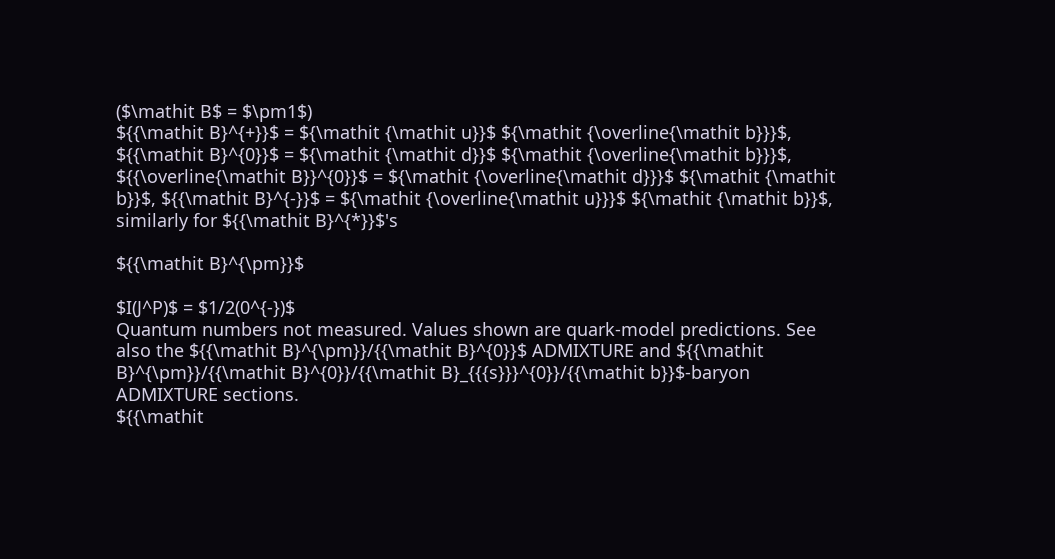($\mathit B$ = $\pm1$)
${{\mathit B}^{+}}$ = ${\mathit {\mathit u}}$ ${\mathit {\overline{\mathit b}}}$, ${{\mathit B}^{0}}$ = ${\mathit {\mathit d}}$ ${\mathit {\overline{\mathit b}}}$, ${{\overline{\mathit B}}^{0}}$ = ${\mathit {\overline{\mathit d}}}$ ${\mathit {\mathit b}}$, ${{\mathit B}^{-}}$ = ${\mathit {\overline{\mathit u}}}$ ${\mathit {\mathit b}}$,
similarly for ${{\mathit B}^{*}}$'s

${{\mathit B}^{\pm}}$

$I(J^P)$ = $1/2(0^{-})$
Quantum numbers not measured. Values shown are quark-model predictions. See also the ${{\mathit B}^{\pm}}/{{\mathit B}^{0}}$ ADMIXTURE and ${{\mathit B}^{\pm}}/{{\mathit B}^{0}}/{{\mathit B}_{{{s}}}^{0}}/{{\mathit b}}$-baryon ADMIXTURE sections.
${{\mathit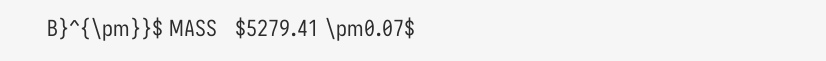B}^{\pm}}$ MASS   $5279.41 \pm0.07$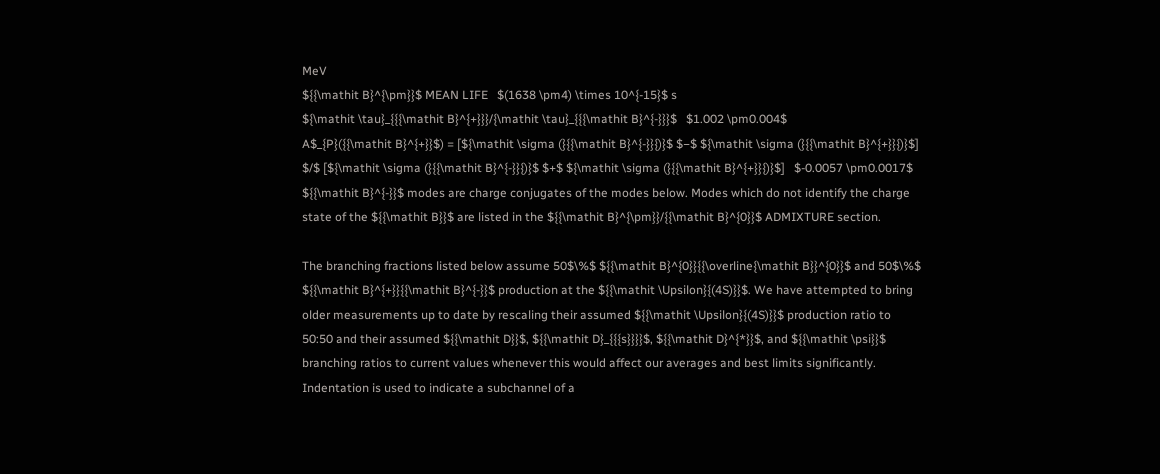MeV
${{\mathit B}^{\pm}}$ MEAN LIFE   $(1638 \pm4) \times 10^{-15}$ s
${\mathit \tau}_{{{\mathit B}^{+}}}/{\mathit \tau}_{{{\mathit B}^{-}}}$   $1.002 \pm0.004$
A$_{P}({{\mathit B}^{+}}$) = [${\mathit \sigma (}{{\mathit B}^{-}}{)}$ $−$ ${\mathit \sigma (}{{\mathit B}^{+}}{)}$] $/$ [${\mathit \sigma (}{{\mathit B}^{-}}{)}$ $+$ ${\mathit \sigma (}{{\mathit B}^{+}}{)}$]   $-0.0057 \pm0.0017$
${{\mathit B}^{-}}$ modes are charge conjugates of the modes below. Modes which do not identify the charge state of the ${{\mathit B}}$ are listed in the ${{\mathit B}^{\pm}}/{{\mathit B}^{0}}$ ADMIXTURE section.

The branching fractions listed below assume 50$\%$ ${{\mathit B}^{0}}{{\overline{\mathit B}}^{0}}$ and 50$\%$ ${{\mathit B}^{+}}{{\mathit B}^{-}}$ production at the ${{\mathit \Upsilon}{(4S)}}$. We have attempted to bring older measurements up to date by rescaling their assumed ${{\mathit \Upsilon}{(4S)}}$ production ratio to 50:50 and their assumed ${{\mathit D}}$, ${{\mathit D}_{{{s}}}}$, ${{\mathit D}^{*}}$, and ${{\mathit \psi}}$ branching ratios to current values whenever this would affect our averages and best limits significantly.
Indentation is used to indicate a subchannel of a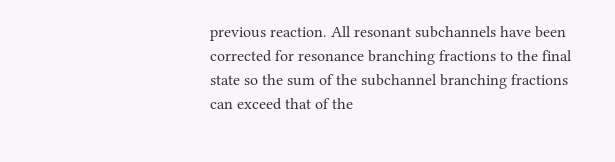previous reaction. All resonant subchannels have been corrected for resonance branching fractions to the final state so the sum of the subchannel branching fractions can exceed that of the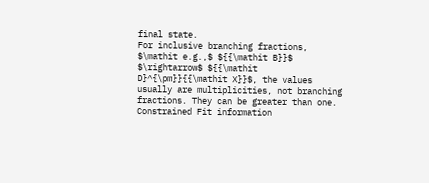final state.
For inclusive branching fractions, $\mathit e.g.,$ ${{\mathit B}}$ $\rightarrow$ ${{\mathit D}^{\pm}}{{\mathit X}}$, the values usually are multiplicities, not branching fractions. They can be greater than one.
Constrained Fit information